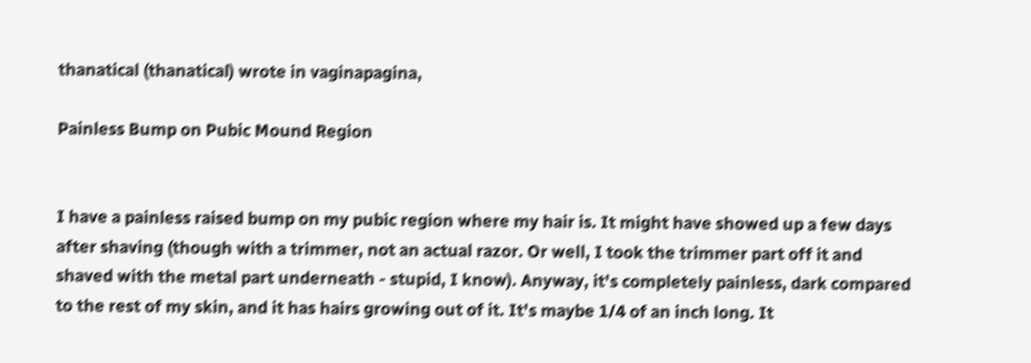thanatical (thanatical) wrote in vaginapagina,

Painless Bump on Pubic Mound Region


I have a painless raised bump on my pubic region where my hair is. It might have showed up a few days after shaving (though with a trimmer, not an actual razor. Or well, I took the trimmer part off it and shaved with the metal part underneath - stupid, I know). Anyway, it's completely painless, dark compared to the rest of my skin, and it has hairs growing out of it. It's maybe 1/4 of an inch long. It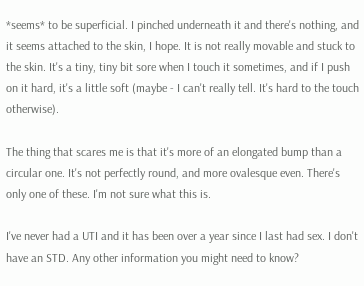*seems* to be superficial. I pinched underneath it and there's nothing, and it seems attached to the skin, I hope. It is not really movable and stuck to the skin. It's a tiny, tiny bit sore when I touch it sometimes, and if I push on it hard, it's a little soft (maybe - I can't really tell. It's hard to the touch otherwise).

The thing that scares me is that it's more of an elongated bump than a circular one. It's not perfectly round, and more ovalesque even. There's only one of these. I'm not sure what this is.

I've never had a UTI and it has been over a year since I last had sex. I don't have an STD. Any other information you might need to know?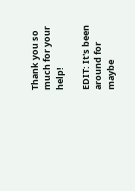Thank you so much for your help!

EDIT: It's been around for maybe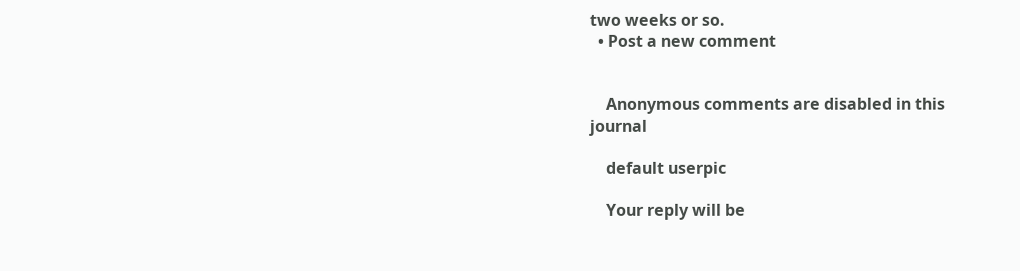two weeks or so.
  • Post a new comment


    Anonymous comments are disabled in this journal

    default userpic

    Your reply will be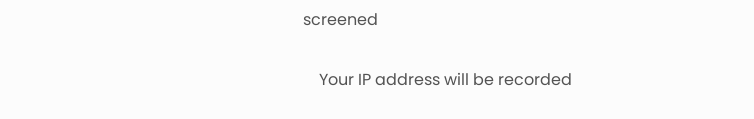screened

    Your IP address will be recorded